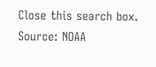Close this search box.
Source: NOAA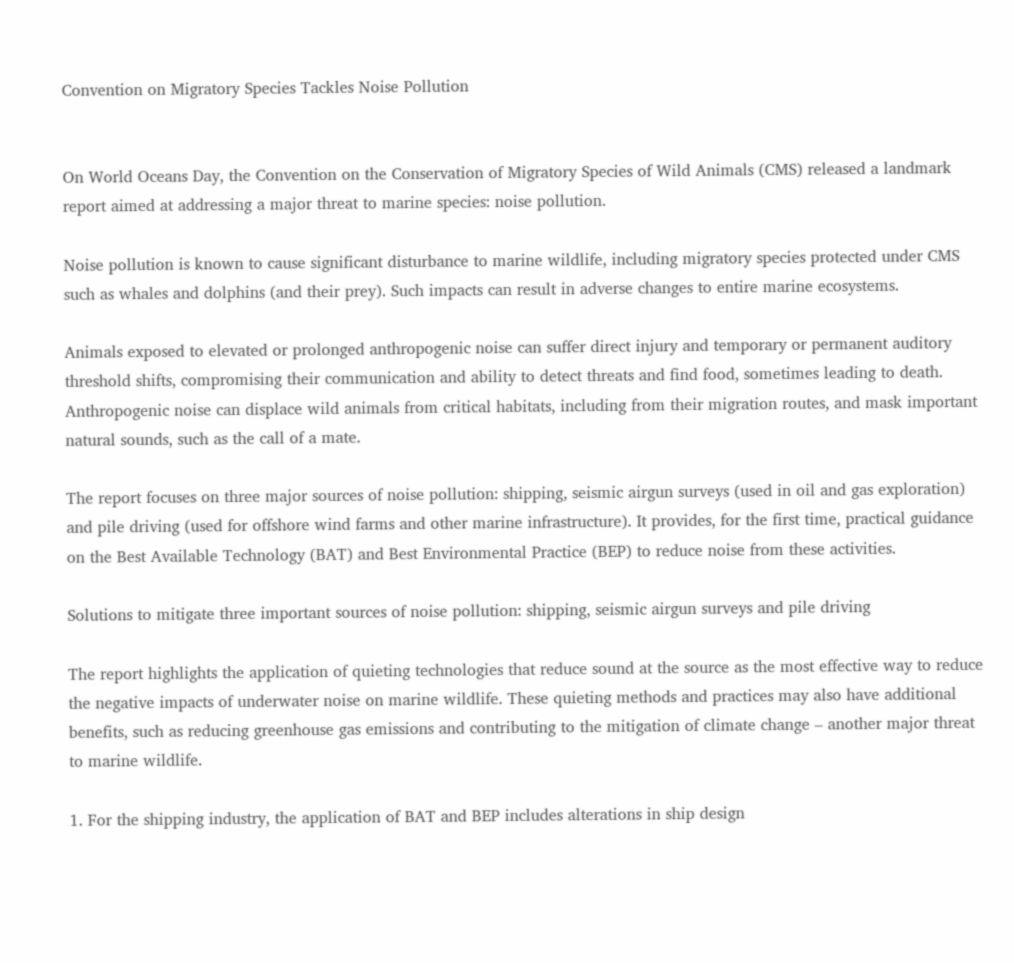Convention on Migratory Species Tackles Noise Pollution


On World Oceans Day, the Convention on the Conservation of Migratory Species of Wild Animals (CMS) released a landmark report aimed at addressing a major threat to marine species: noise pollution.

Noise pollution is known to cause significant disturbance to marine wildlife, including migratory species protected under CMS such as whales and dolphins (and their prey). Such impacts can result in adverse changes to entire marine ecosystems.

Animals exposed to elevated or prolonged anthropogenic noise can suffer direct injury and temporary or permanent auditory threshold shifts, compromising their communication and ability to detect threats and find food, sometimes leading to death. Anthropogenic noise can displace wild animals from critical habitats, including from their migration routes, and mask important natural sounds, such as the call of a mate.

The report focuses on three major sources of noise pollution: shipping, seismic airgun surveys (used in oil and gas exploration) and pile driving (used for offshore wind farms and other marine infrastructure). It provides, for the first time, practical guidance on the Best Available Technology (BAT) and Best Environmental Practice (BEP) to reduce noise from these activities.

Solutions to mitigate three important sources of noise pollution: shipping, seismic airgun surveys and pile driving

The report highlights the application of quieting technologies that reduce sound at the source as the most effective way to reduce the negative impacts of underwater noise on marine wildlife. These quieting methods and practices may also have additional benefits, such as reducing greenhouse gas emissions and contributing to the mitigation of climate change – another major threat to marine wildlife.

1. For the shipping industry, the application of BAT and BEP includes alterations in ship design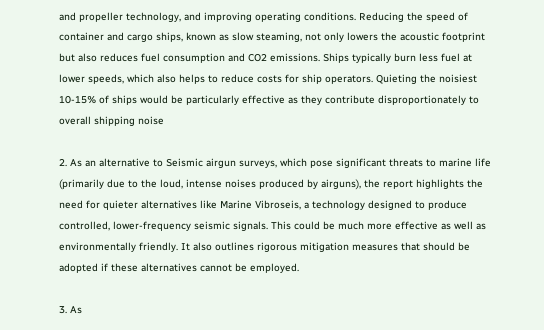and propeller technology, and improving operating conditions. Reducing the speed of container and cargo ships, known as slow steaming, not only lowers the acoustic footprint but also reduces fuel consumption and CO2 emissions. Ships typically burn less fuel at lower speeds, which also helps to reduce costs for ship operators. Quieting the noisiest 10-15% of ships would be particularly effective as they contribute disproportionately to overall shipping noise

2. As an alternative to Seismic airgun surveys, which pose significant threats to marine life (primarily due to the loud, intense noises produced by airguns), the report highlights the need for quieter alternatives like Marine Vibroseis, a technology designed to produce controlled, lower-frequency seismic signals. This could be much more effective as well as environmentally friendly. It also outlines rigorous mitigation measures that should be adopted if these alternatives cannot be employed.

3. As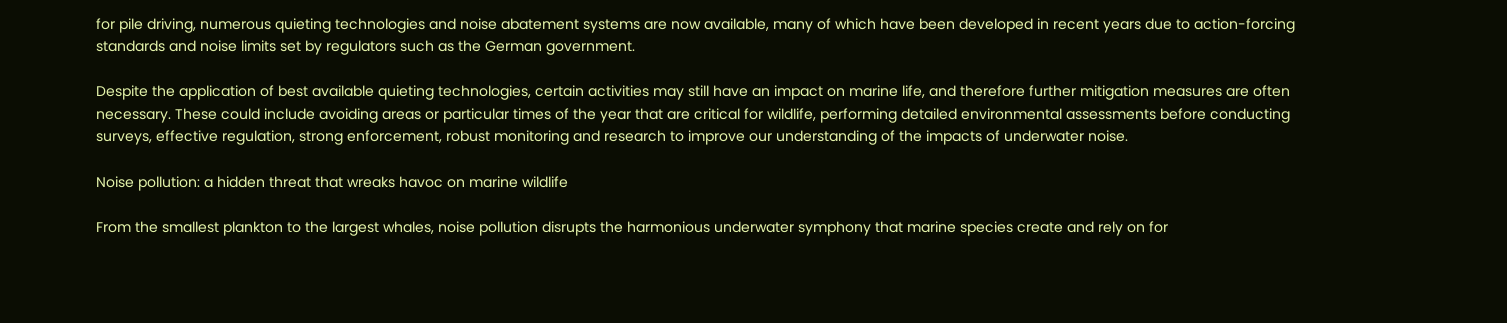for pile driving, numerous quieting technologies and noise abatement systems are now available, many of which have been developed in recent years due to action-forcing standards and noise limits set by regulators such as the German government.

Despite the application of best available quieting technologies, certain activities may still have an impact on marine life, and therefore further mitigation measures are often necessary. These could include avoiding areas or particular times of the year that are critical for wildlife, performing detailed environmental assessments before conducting surveys, effective regulation, strong enforcement, robust monitoring and research to improve our understanding of the impacts of underwater noise.

Noise pollution: a hidden threat that wreaks havoc on marine wildlife

From the smallest plankton to the largest whales, noise pollution disrupts the harmonious underwater symphony that marine species create and rely on for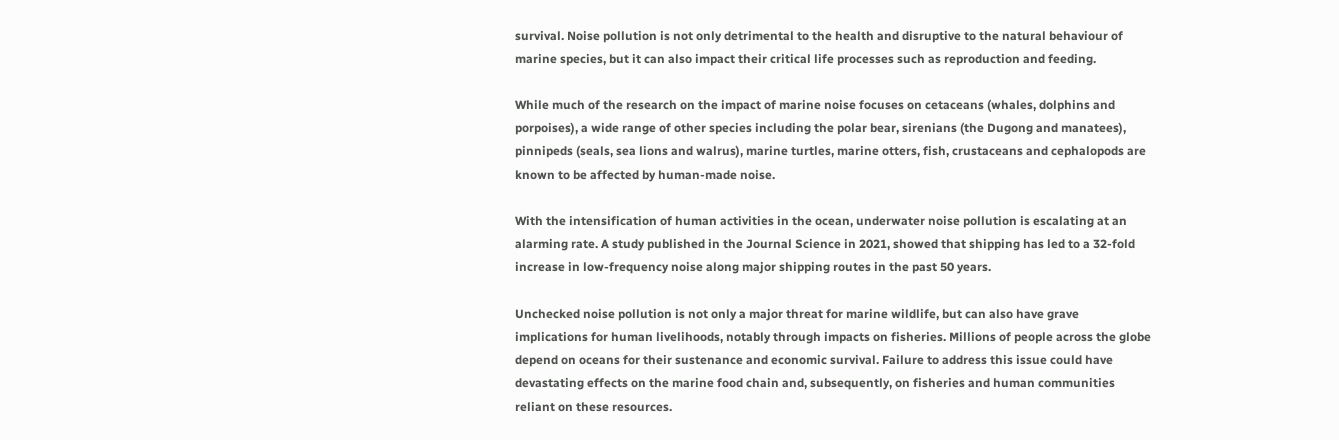survival. Noise pollution is not only detrimental to the health and disruptive to the natural behaviour of marine species, but it can also impact their critical life processes such as reproduction and feeding.

While much of the research on the impact of marine noise focuses on cetaceans (whales, dolphins and porpoises), a wide range of other species including the polar bear, sirenians (the Dugong and manatees), pinnipeds (seals, sea lions and walrus), marine turtles, marine otters, fish, crustaceans and cephalopods are known to be affected by human-made noise.

With the intensification of human activities in the ocean, underwater noise pollution is escalating at an alarming rate. A study published in the Journal Science in 2021, showed that shipping has led to a 32-fold increase in low-frequency noise along major shipping routes in the past 50 years.

Unchecked noise pollution is not only a major threat for marine wildlife, but can also have grave implications for human livelihoods, notably through impacts on fisheries. Millions of people across the globe depend on oceans for their sustenance and economic survival. Failure to address this issue could have devastating effects on the marine food chain and, subsequently, on fisheries and human communities reliant on these resources.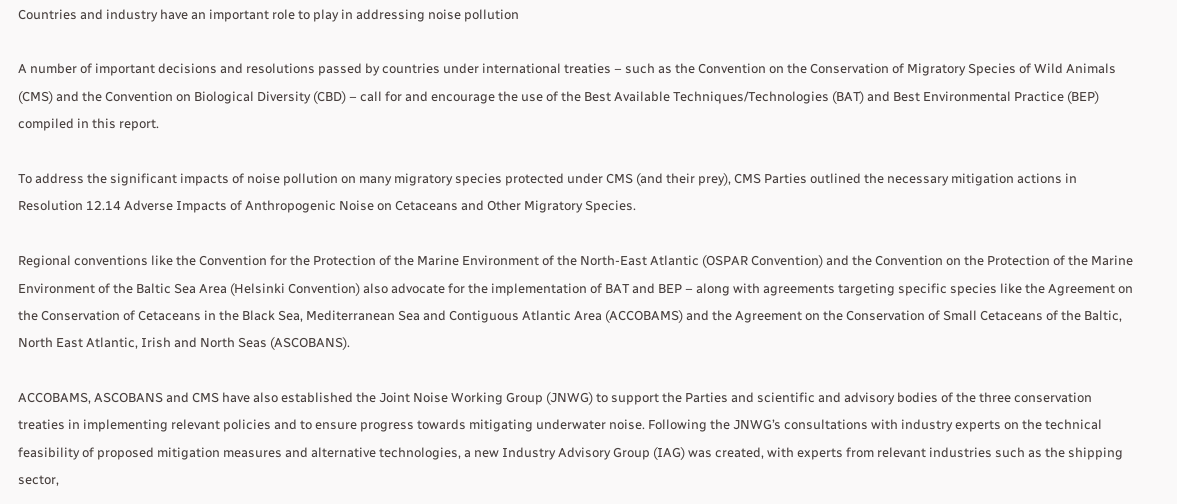Countries and industry have an important role to play in addressing noise pollution

A number of important decisions and resolutions passed by countries under international treaties – such as the Convention on the Conservation of Migratory Species of Wild Animals (CMS) and the Convention on Biological Diversity (CBD) – call for and encourage the use of the Best Available Techniques/Technologies (BAT) and Best Environmental Practice (BEP) compiled in this report.

To address the significant impacts of noise pollution on many migratory species protected under CMS (and their prey), CMS Parties outlined the necessary mitigation actions in Resolution 12.14 Adverse Impacts of Anthropogenic Noise on Cetaceans and Other Migratory Species.

Regional conventions like the Convention for the Protection of the Marine Environment of the North-East Atlantic (OSPAR Convention) and the Convention on the Protection of the Marine Environment of the Baltic Sea Area (Helsinki Convention) also advocate for the implementation of BAT and BEP – along with agreements targeting specific species like the Agreement on the Conservation of Cetaceans in the Black Sea, Mediterranean Sea and Contiguous Atlantic Area (ACCOBAMS) and the Agreement on the Conservation of Small Cetaceans of the Baltic, North East Atlantic, Irish and North Seas (ASCOBANS).

ACCOBAMS, ASCOBANS and CMS have also established the Joint Noise Working Group (JNWG) to support the Parties and scientific and advisory bodies of the three conservation treaties in implementing relevant policies and to ensure progress towards mitigating underwater noise. Following the JNWG’s consultations with industry experts on the technical feasibility of proposed mitigation measures and alternative technologies, a new Industry Advisory Group (IAG) was created, with experts from relevant industries such as the shipping sector,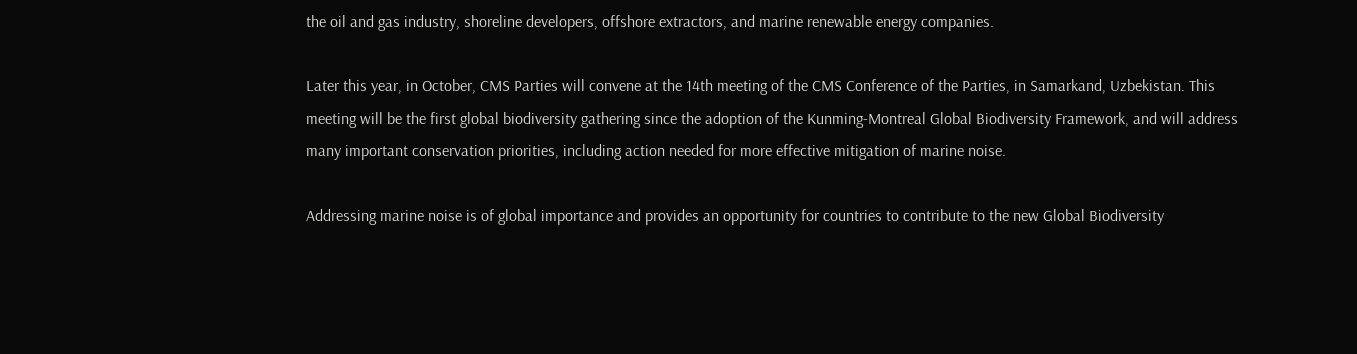the oil and gas industry, shoreline developers, offshore extractors, and marine renewable energy companies.

Later this year, in October, CMS Parties will convene at the 14th meeting of the CMS Conference of the Parties, in Samarkand, Uzbekistan. This meeting will be the first global biodiversity gathering since the adoption of the Kunming-Montreal Global Biodiversity Framework, and will address many important conservation priorities, including action needed for more effective mitigation of marine noise.

Addressing marine noise is of global importance and provides an opportunity for countries to contribute to the new Global Biodiversity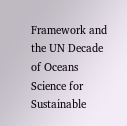Framework and the UN Decade of Oceans Science for Sustainable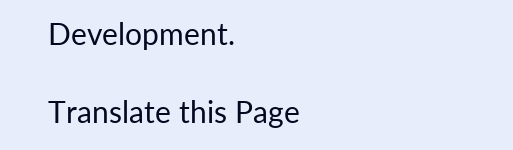Development.

Translate this Page